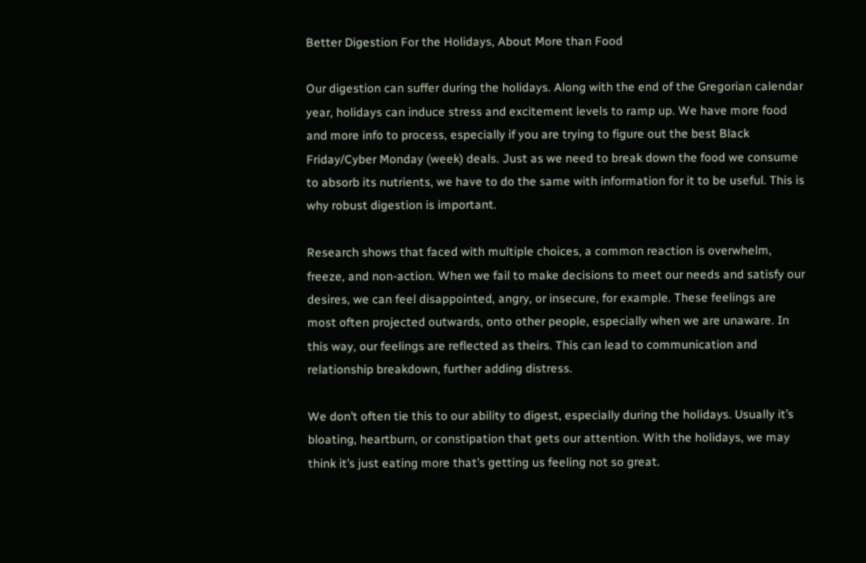Better Digestion For the Holidays, About More than Food

Our digestion can suffer during the holidays. Along with the end of the Gregorian calendar year, holidays can induce stress and excitement levels to ramp up. We have more food and more info to process, especially if you are trying to figure out the best Black Friday/Cyber Monday (week) deals. Just as we need to break down the food we consume to absorb its nutrients, we have to do the same with information for it to be useful. This is why robust digestion is important.

Research shows that faced with multiple choices, a common reaction is overwhelm, freeze, and non-action. When we fail to make decisions to meet our needs and satisfy our desires, we can feel disappointed, angry, or insecure, for example. These feelings are most often projected outwards, onto other people, especially when we are unaware. In this way, our feelings are reflected as theirs. This can lead to communication and relationship breakdown, further adding distress.

We don’t often tie this to our ability to digest, especially during the holidays. Usually it’s bloating, heartburn, or constipation that gets our attention. With the holidays, we may think it’s just eating more that’s getting us feeling not so great.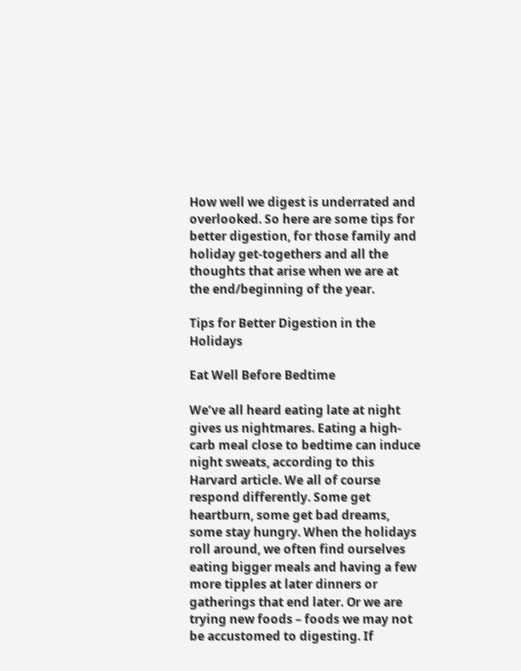How well we digest is underrated and overlooked. So here are some tips for better digestion, for those family and holiday get-togethers and all the thoughts that arise when we are at the end/beginning of the year.

Tips for Better Digestion in the Holidays

Eat Well Before Bedtime

We’ve all heard eating late at night gives us nightmares. Eating a high-carb meal close to bedtime can induce night sweats, according to this Harvard article. We all of course respond differently. Some get heartburn, some get bad dreams, some stay hungry. When the holidays roll around, we often find ourselves eating bigger meals and having a few more tipples at later dinners or gatherings that end later. Or we are trying new foods – foods we may not be accustomed to digesting. If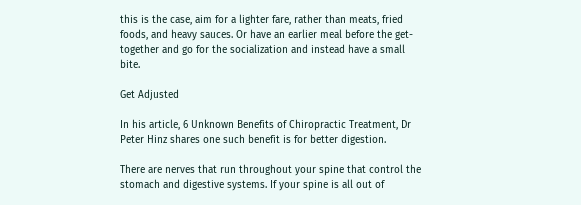this is the case, aim for a lighter fare, rather than meats, fried foods, and heavy sauces. Or have an earlier meal before the get-together and go for the socialization and instead have a small bite.

Get Adjusted

In his article, 6 Unknown Benefits of Chiropractic Treatment, Dr Peter Hinz shares one such benefit is for better digestion.

There are nerves that run throughout your spine that control the stomach and digestive systems. If your spine is all out of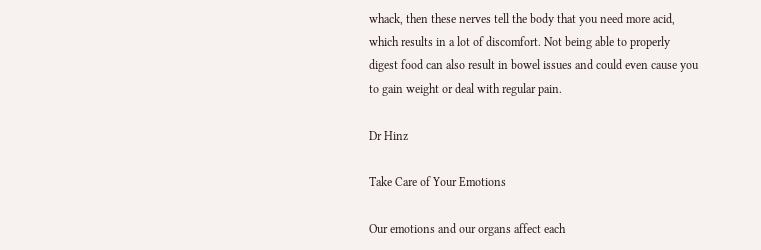whack, then these nerves tell the body that you need more acid, which results in a lot of discomfort. Not being able to properly digest food can also result in bowel issues and could even cause you to gain weight or deal with regular pain.

Dr Hinz

Take Care of Your Emotions

Our emotions and our organs affect each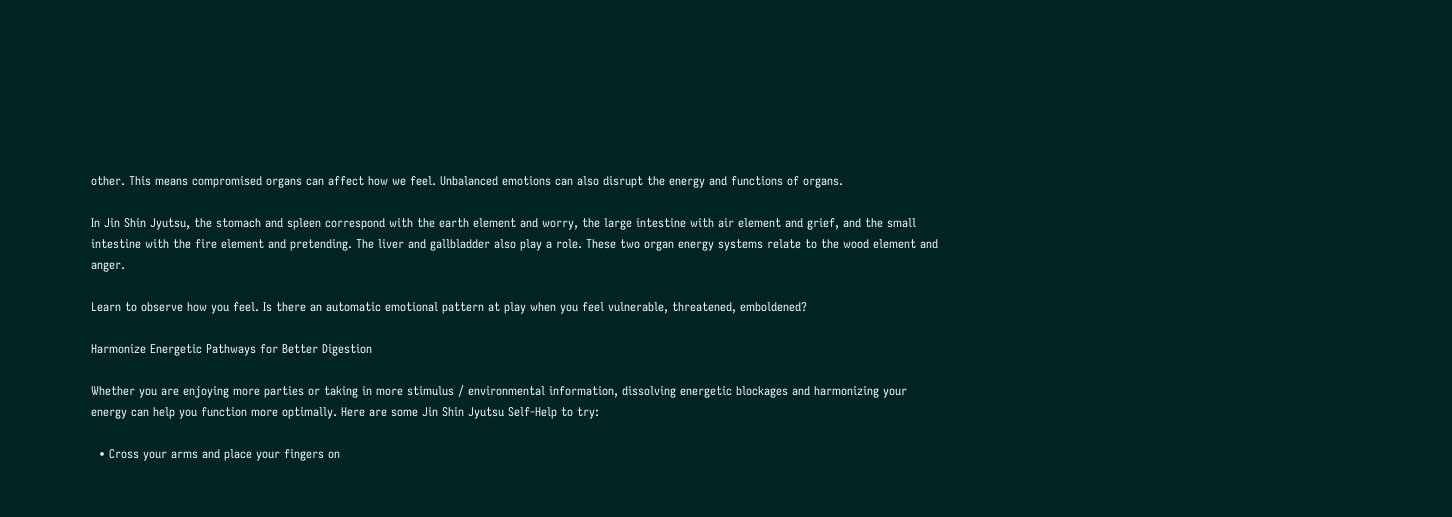other. This means compromised organs can affect how we feel. Unbalanced emotions can also disrupt the energy and functions of organs.

In Jin Shin Jyutsu, the stomach and spleen correspond with the earth element and worry, the large intestine with air element and grief, and the small intestine with the fire element and pretending. The liver and gallbladder also play a role. These two organ energy systems relate to the wood element and anger.

Learn to observe how you feel. Is there an automatic emotional pattern at play when you feel vulnerable, threatened, emboldened?

Harmonize Energetic Pathways for Better Digestion

Whether you are enjoying more parties or taking in more stimulus / environmental information, dissolving energetic blockages and harmonizing your energy can help you function more optimally. Here are some Jin Shin Jyutsu Self-Help to try:

  • Cross your arms and place your fingers on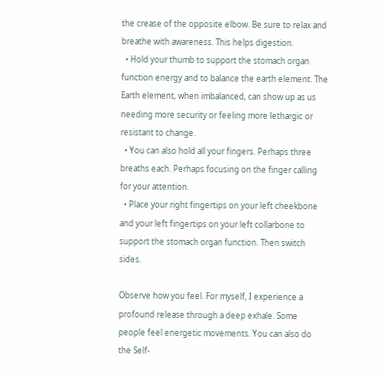the crease of the opposite elbow. Be sure to relax and breathe with awareness. This helps digestion.
  • Hold your thumb to support the stomach organ function energy and to balance the earth element. The Earth element, when imbalanced, can show up as us needing more security or feeling more lethargic or resistant to change.
  • You can also hold all your fingers. Perhaps three breaths each. Perhaps focusing on the finger calling for your attention.
  • Place your right fingertips on your left cheekbone and your left fingertips on your left collarbone to support the stomach organ function. Then switch sides.

Observe how you feel. For myself, I experience a profound release through a deep exhale. Some people feel energetic movements. You can also do the Self-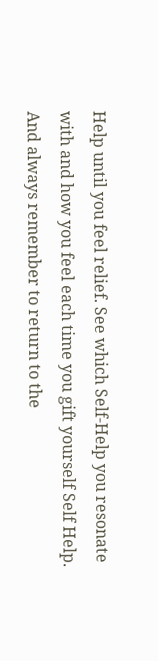Help until you feel relief. See which Self-Help you resonate with and how you feel each time you gift yourself Self Help. And always remember to return to the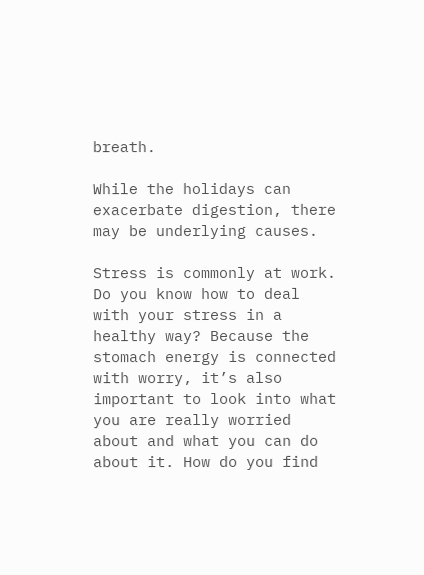breath.

While the holidays can exacerbate digestion, there may be underlying causes.

Stress is commonly at work. Do you know how to deal with your stress in a healthy way? Because the stomach energy is connected with worry, it’s also important to look into what you are really worried about and what you can do about it. How do you find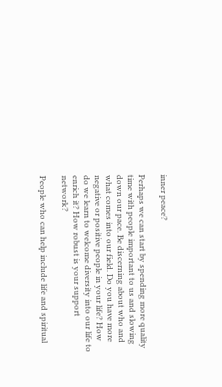inner peace?

Perhaps we can start by spending more quality time with people important to us and slowing down our pace. Be discerning about who and what comes into our field. Do you have more negative or positive people in your life? How do we learn to welcome diversity into our life to enrich it? How robust is your support network?

People who can help include life and spiritual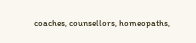coaches, counsellors, homeopaths,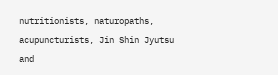nutritionists, naturopaths, acupuncturists, Jin Shin Jyutsu and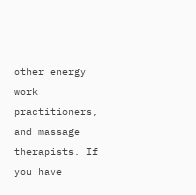other energy work practitioners, and massage therapists. If you have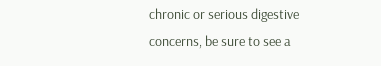chronic or serious digestive concerns, be sure to see a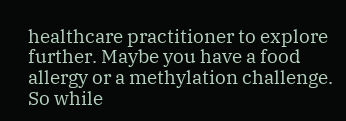healthcare practitioner to explore further. Maybe you have a food allergy or a methylation challenge. So while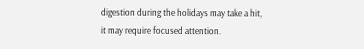digestion during the holidays may take a hit, it may require focused attention.